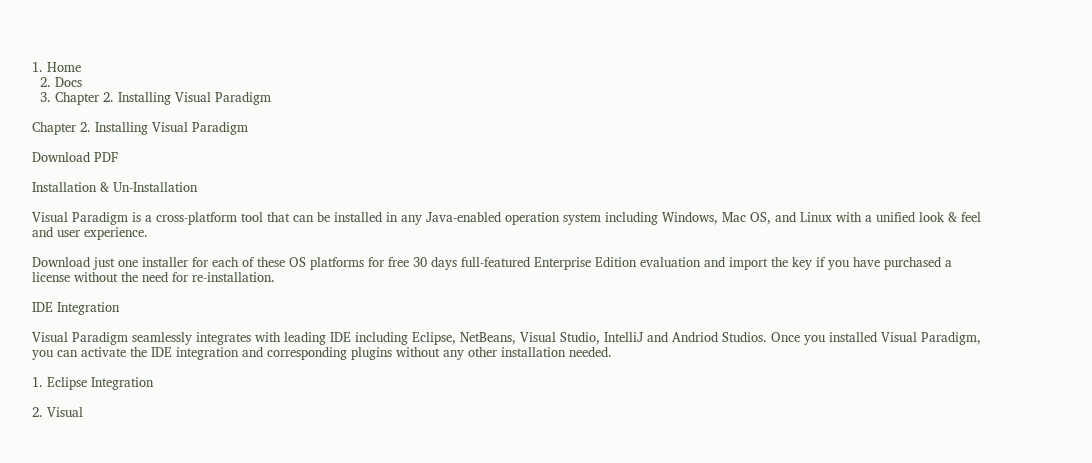1. Home
  2. Docs
  3. Chapter 2. Installing Visual Paradigm

Chapter 2. Installing Visual Paradigm

Download PDF

Installation & Un-Installation

Visual Paradigm is a cross-platform tool that can be installed in any Java-enabled operation system including Windows, Mac OS, and Linux with a unified look & feel and user experience.

Download just one installer for each of these OS platforms for free 30 days full-featured Enterprise Edition evaluation and import the key if you have purchased a license without the need for re-installation.

IDE Integration

Visual Paradigm seamlessly integrates with leading IDE including Eclipse, NetBeans, Visual Studio, IntelliJ and Andriod Studios. Once you installed Visual Paradigm, you can activate the IDE integration and corresponding plugins without any other installation needed.

1. Eclipse Integration

2. Visual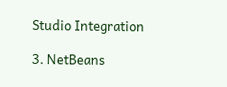Studio Integration

3. NetBeans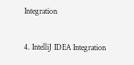Integration

4. IntelliJ IDEA Integration